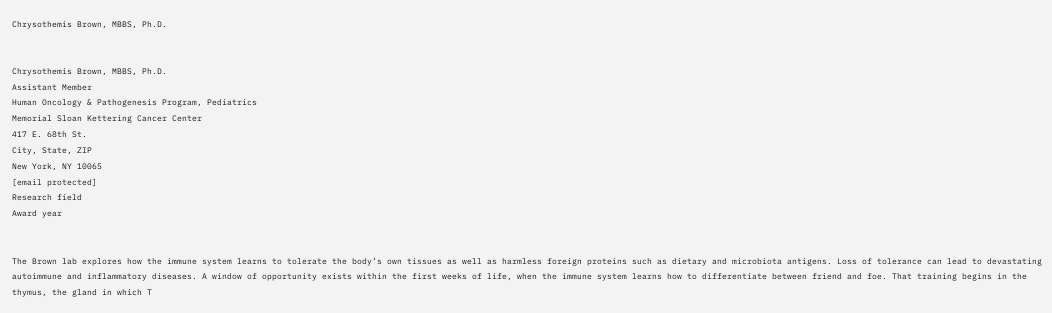Chrysothemis Brown, MBBS, Ph.D.


Chrysothemis Brown, MBBS, Ph.D.
Assistant Member
Human Oncology & Pathogenesis Program, Pediatrics
Memorial Sloan Kettering Cancer Center
417 E. 68th St.
City, State, ZIP
New York, NY 10065
[email protected]
Research field
Award year


The Brown lab explores how the immune system learns to tolerate the body’s own tissues as well as harmless foreign proteins such as dietary and microbiota antigens. Loss of tolerance can lead to devastating autoimmune and inflammatory diseases. A window of opportunity exists within the first weeks of life, when the immune system learns how to differentiate between friend and foe. That training begins in the thymus, the gland in which T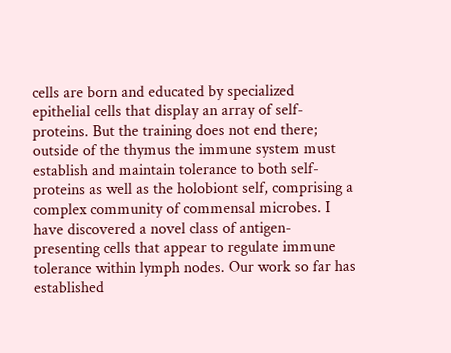cells are born and educated by specialized epithelial cells that display an array of self-proteins. But the training does not end there; outside of the thymus the immune system must establish and maintain tolerance to both self-proteins as well as the holobiont self, comprising a complex community of commensal microbes. I have discovered a novel class of antigen-presenting cells that appear to regulate immune tolerance within lymph nodes. Our work so far has established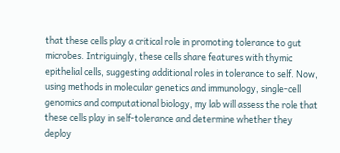that these cells play a critical role in promoting tolerance to gut microbes. Intriguingly, these cells share features with thymic epithelial cells, suggesting additional roles in tolerance to self. Now, using methods in molecular genetics and immunology, single-cell genomics and computational biology, my lab will assess the role that these cells play in self-tolerance and determine whether they deploy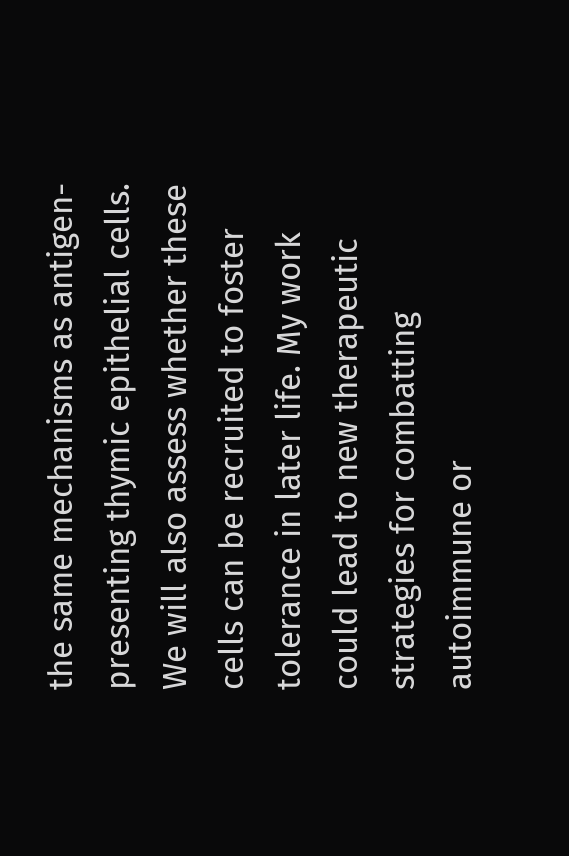the same mechanisms as antigen-presenting thymic epithelial cells. We will also assess whether these cells can be recruited to foster tolerance in later life. My work could lead to new therapeutic strategies for combatting autoimmune or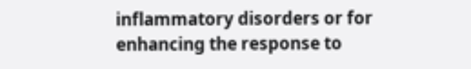inflammatory disorders or for enhancing the response to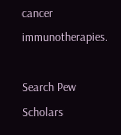cancer immunotherapies.

Search Pew Scholars